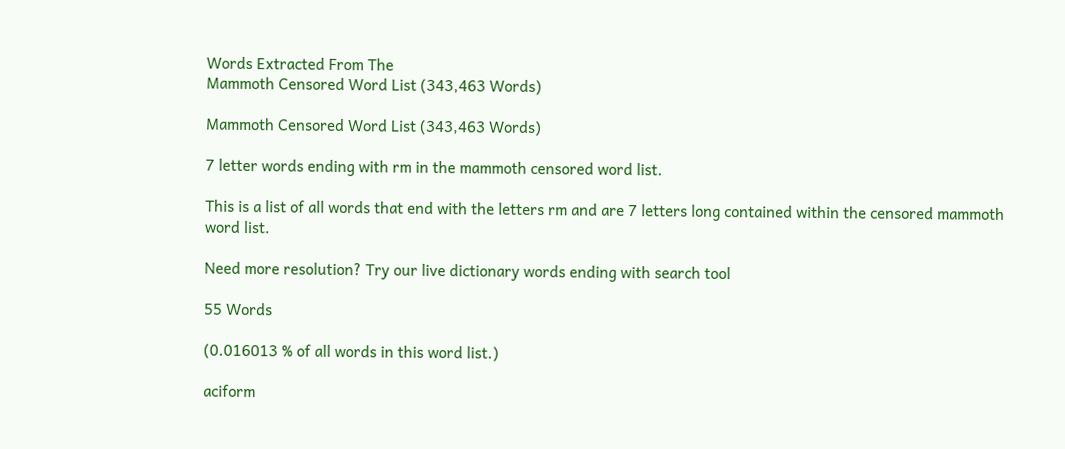Words Extracted From The
Mammoth Censored Word List (343,463 Words)

Mammoth Censored Word List (343,463 Words)

7 letter words ending with rm in the mammoth censored word list.

This is a list of all words that end with the letters rm and are 7 letters long contained within the censored mammoth word list.

Need more resolution? Try our live dictionary words ending with search tool

55 Words

(0.016013 % of all words in this word list.)

aciform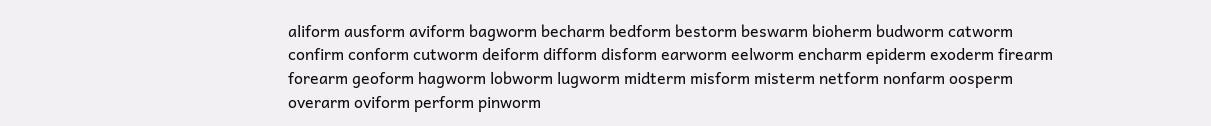aliform ausform aviform bagworm becharm bedform bestorm beswarm bioherm budworm catworm confirm conform cutworm deiform difform disform earworm eelworm encharm epiderm exoderm firearm forearm geoform hagworm lobworm lugworm midterm misform misterm netform nonfarm oosperm overarm oviform perform pinworm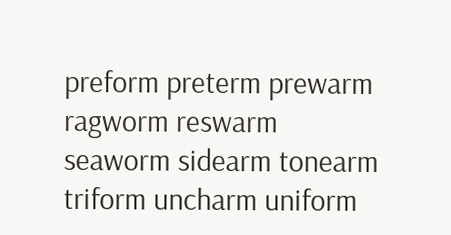preform preterm prewarm ragworm reswarm seaworm sidearm tonearm triform uncharm uniform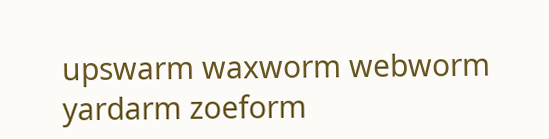upswarm waxworm webworm yardarm zoeform